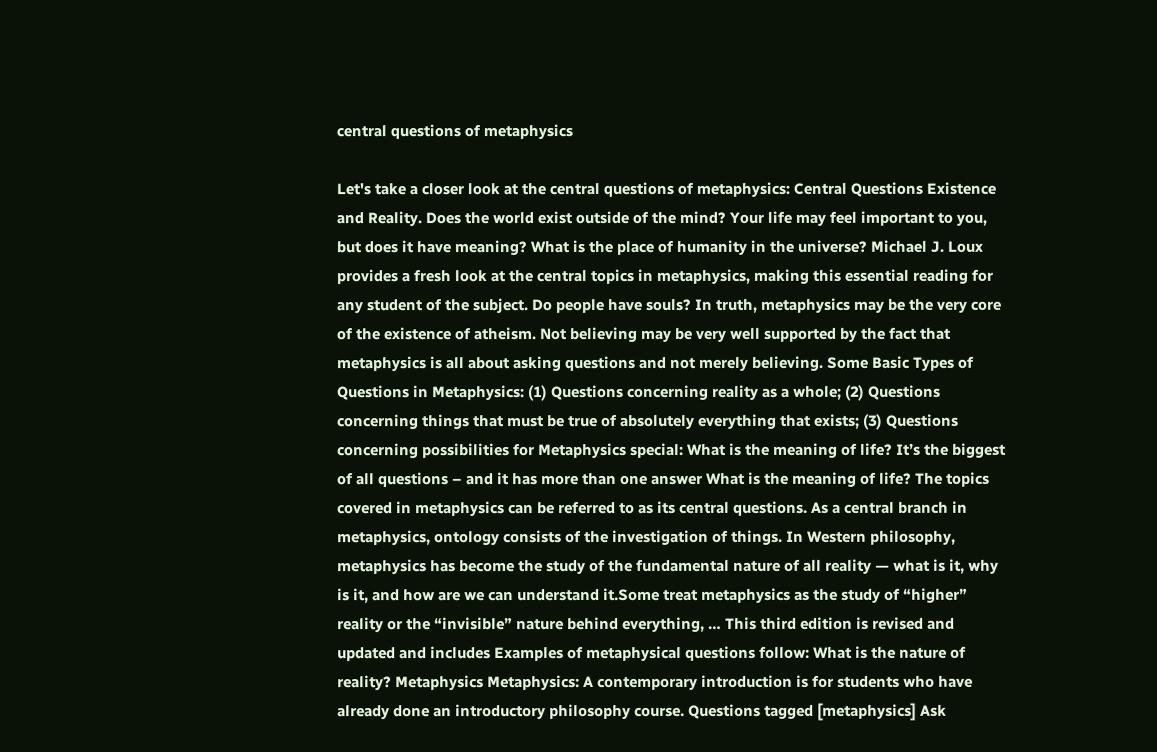central questions of metaphysics

Let's take a closer look at the central questions of metaphysics: Central Questions Existence and Reality. Does the world exist outside of the mind? Your life may feel important to you, but does it have meaning? What is the place of humanity in the universe? Michael J. Loux provides a fresh look at the central topics in metaphysics, making this essential reading for any student of the subject. Do people have souls? In truth, metaphysics may be the very core of the existence of atheism. Not believing may be very well supported by the fact that metaphysics is all about asking questions and not merely believing. Some Basic Types of Questions in Metaphysics: (1) Questions concerning reality as a whole; (2) Questions concerning things that must be true of absolutely everything that exists; (3) Questions concerning possibilities for Metaphysics special: What is the meaning of life? It’s the biggest of all questions – and it has more than one answer What is the meaning of life? The topics covered in metaphysics can be referred to as its central questions. As a central branch in metaphysics, ontology consists of the investigation of things. In Western philosophy, metaphysics has become the study of the fundamental nature of all reality — what is it, why is it, and how are we can understand it.Some treat metaphysics as the study of “higher” reality or the “invisible” nature behind everything, … This third edition is revised and updated and includes Examples of metaphysical questions follow: What is the nature of reality? Metaphysics Metaphysics: A contemporary introduction is for students who have already done an introductory philosophy course. Questions tagged [metaphysics] Ask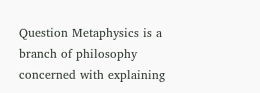Question Metaphysics is a branch of philosophy concerned with explaining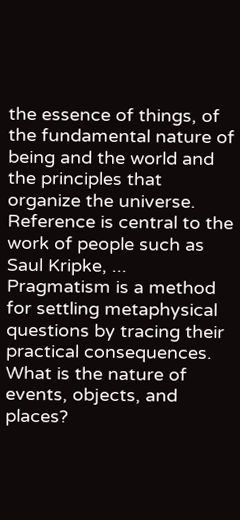the essence of things, of the fundamental nature of being and the world and the principles that organize the universe. Reference is central to the work of people such as Saul Kripke, ... Pragmatism is a method for settling metaphysical questions by tracing their practical consequences. What is the nature of events, objects, and places?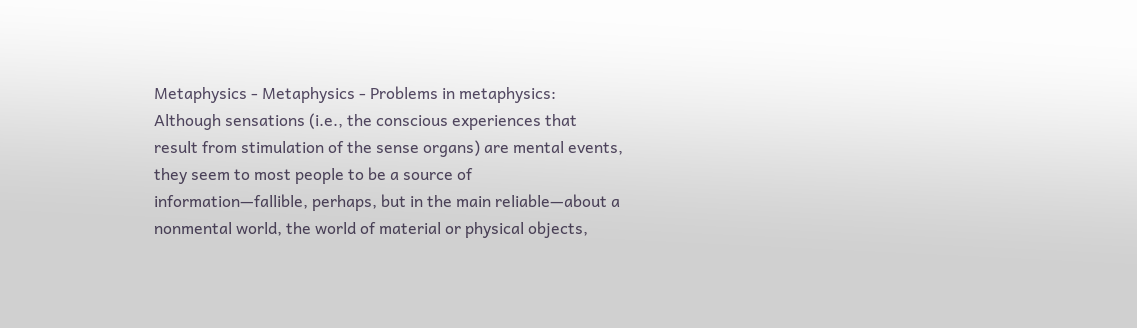Metaphysics - Metaphysics - Problems in metaphysics: Although sensations (i.e., the conscious experiences that result from stimulation of the sense organs) are mental events, they seem to most people to be a source of information—fallible, perhaps, but in the main reliable—about a nonmental world, the world of material or physical objects,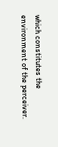which constitutes the environment of the perceiver.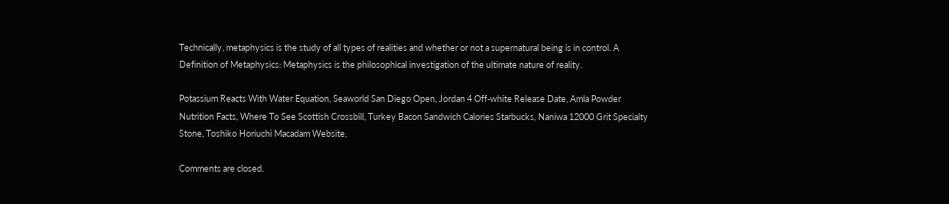Technically, metaphysics is the study of all types of realities and whether or not a supernatural being is in control. A Definition of Metaphysics: Metaphysics is the philosophical investigation of the ultimate nature of reality.

Potassium Reacts With Water Equation, Seaworld San Diego Open, Jordan 4 Off-white Release Date, Amla Powder Nutrition Facts, Where To See Scottish Crossbill, Turkey Bacon Sandwich Calories Starbucks, Naniwa 12000 Grit Specialty Stone, Toshiko Horiuchi Macadam Website,

Comments are closed.